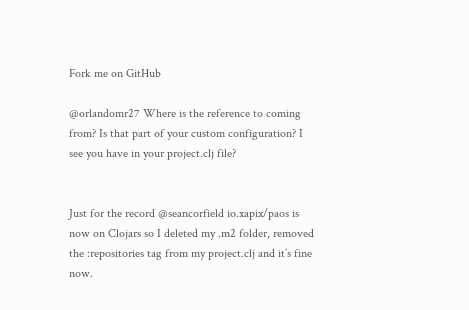Fork me on GitHub

@orlandomr27 Where is the reference to coming from? Is that part of your custom configuration? I see you have in your project.clj file?


Just for the record @seancorfield io.xapix/paos is now on Clojars so I deleted my .m2 folder, removed the :repositories tag from my project.clj and it’s fine now.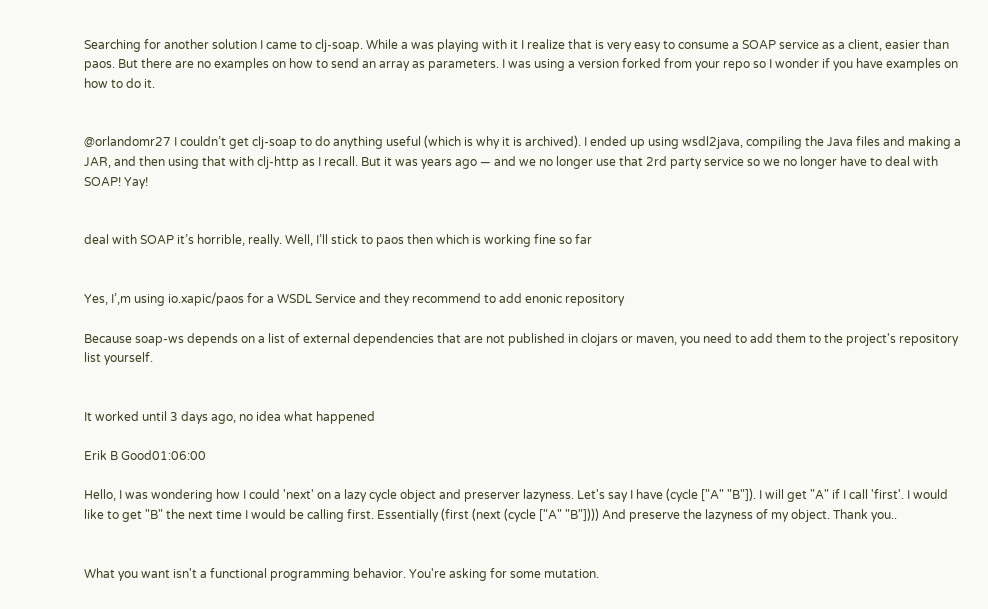Searching for another solution I came to clj-soap. While a was playing with it I realize that is very easy to consume a SOAP service as a client, easier than paos. But there are no examples on how to send an array as parameters. I was using a version forked from your repo so I wonder if you have examples on how to do it.


@orlandomr27 I couldn’t get clj-soap to do anything useful (which is why it is archived). I ended up using wsdl2java, compiling the Java files and making a JAR, and then using that with clj-http as I recall. But it was years ago — and we no longer use that 2rd party service so we no longer have to deal with SOAP! Yay!


deal with SOAP it’s horrible, really. Well, I’ll stick to paos then which is working fine so far


Yes, I’,m using io.xapic/paos for a WSDL Service and they recommend to add enonic repository

Because soap-ws depends on a list of external dependencies that are not published in clojars or maven, you need to add them to the project's repository list yourself.


It worked until 3 days ago, no idea what happened

Erik B Good01:06:00

Hello, I was wondering how I could 'next' on a lazy cycle object and preserver lazyness. Let's say I have (cycle ["A" "B"]). I will get "A" if I call 'first'. I would like to get "B" the next time I would be calling first. Essentially (first (next (cycle ["A" "B"]))) And preserve the lazyness of my object. Thank you..


What you want isn't a functional programming behavior. You're asking for some mutation.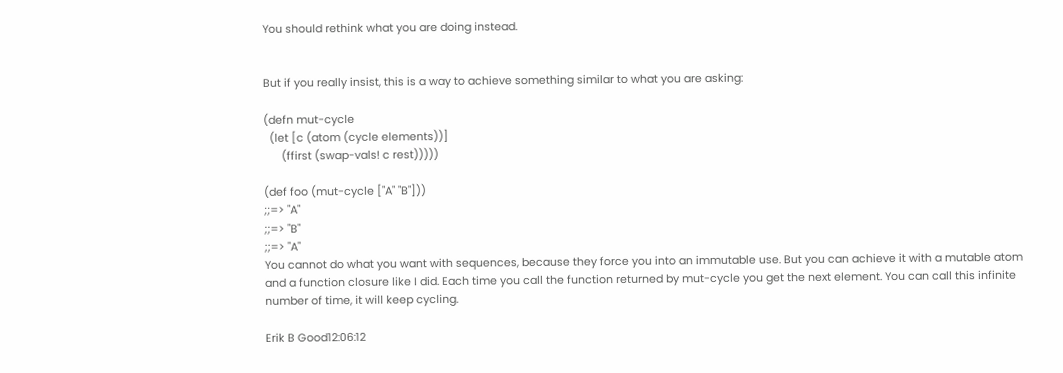You should rethink what you are doing instead.


But if you really insist, this is a way to achieve something similar to what you are asking:

(defn mut-cycle
  (let [c (atom (cycle elements))]
      (ffirst (swap-vals! c rest)))))

(def foo (mut-cycle ["A" "B"]))
;;=> "A"
;;=> "B"
;;=> "A"
You cannot do what you want with sequences, because they force you into an immutable use. But you can achieve it with a mutable atom and a function closure like I did. Each time you call the function returned by mut-cycle you get the next element. You can call this infinite number of time, it will keep cycling.

Erik B Good12:06:12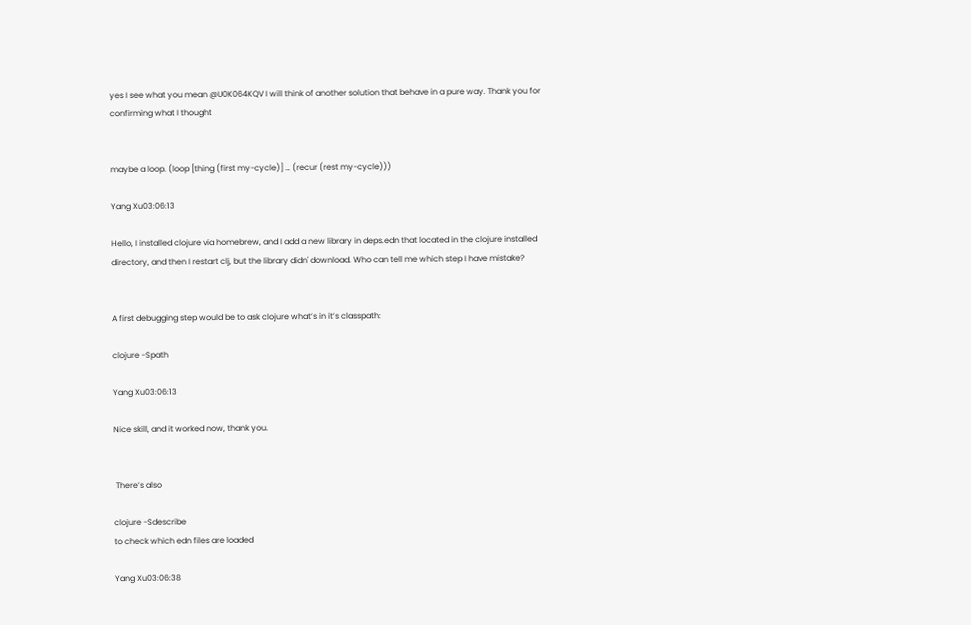yes I see what you mean @U0K064KQV I will think of another solution that behave in a pure way. Thank you for confirming what I thought


maybe a loop. (loop [thing (first my-cycle)] … (recur (rest my-cycle)))

Yang Xu03:06:13

Hello, I installed clojure via homebrew, and I add a new library in deps.edn that located in the clojure installed directory, and then I restart clj, but the library didn' download. Who can tell me which step I have mistake?


A first debugging step would be to ask clojure what’s in it’s classpath:

clojure -Spath

Yang Xu03:06:13

Nice skill, and it worked now, thank you.


 There’s also

clojure -Sdescribe
to check which edn files are loaded

Yang Xu03:06:38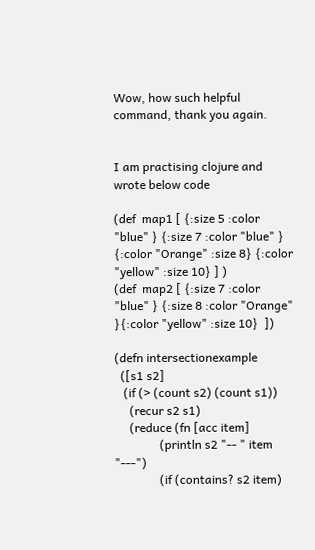Wow, how such helpful command, thank you again.


I am practising clojure and wrote below code

(def  map1 [ {:size 5 :color "blue" } {:size 7 :color "blue" }  {:color "Orange" :size 8} {:color "yellow" :size 10} ] )
(def  map2 [ {:size 7 :color "blue" } {:size 8 :color "Orange" }{:color "yellow" :size 10}  ])

(defn intersectionexample
  ([s1 s2]
   (if (> (count s2) (count s1))
     (recur s2 s1)
     (reduce (fn [acc item]
               (println s2 "-- " item "---")
               (if (contains? s2 item)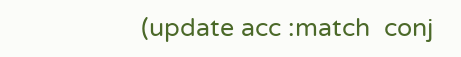(update acc :match  conj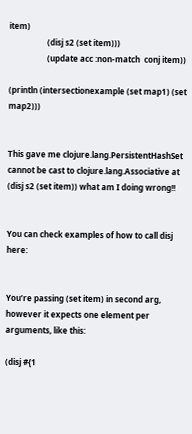item)
                   (disj s2 (set item)))
                   (update acc :non-match  conj item))

(println (intersectionexample (set map1) (set map2)))


This gave me clojure.lang.PersistentHashSet cannot be cast to clojure.lang.Associative at (disj s2 (set item)) what am I doing wrong!!


You can check examples of how to call disj here:


You’re passing (set item) in second arg, however it expects one element per arguments, like this:

(disj #{1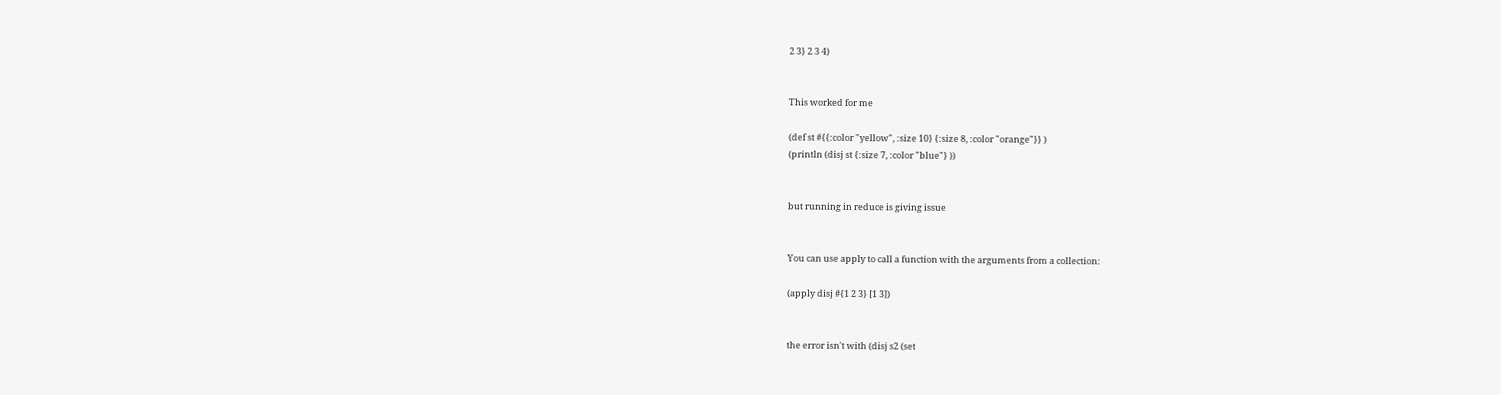2 3} 2 3 4)


This worked for me

(def st #{{:color "yellow", :size 10} {:size 8, :color "orange"}} )
(println (disj st {:size 7, :color "blue"} ))


but running in reduce is giving issue


You can use apply to call a function with the arguments from a collection:

(apply disj #{1 2 3} [1 3])


the error isn't with (disj s2 (set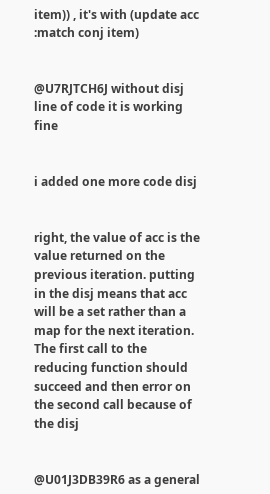item)) , it's with (update acc :match conj item)


@U7RJTCH6J without disj line of code it is working fine


i added one more code disj


right, the value of acc is the value returned on the previous iteration. putting in the disj means that acc will be a set rather than a map for the next iteration. The first call to the reducing function should succeed and then error on the second call because of the disj


@U01J3DB39R6 as a general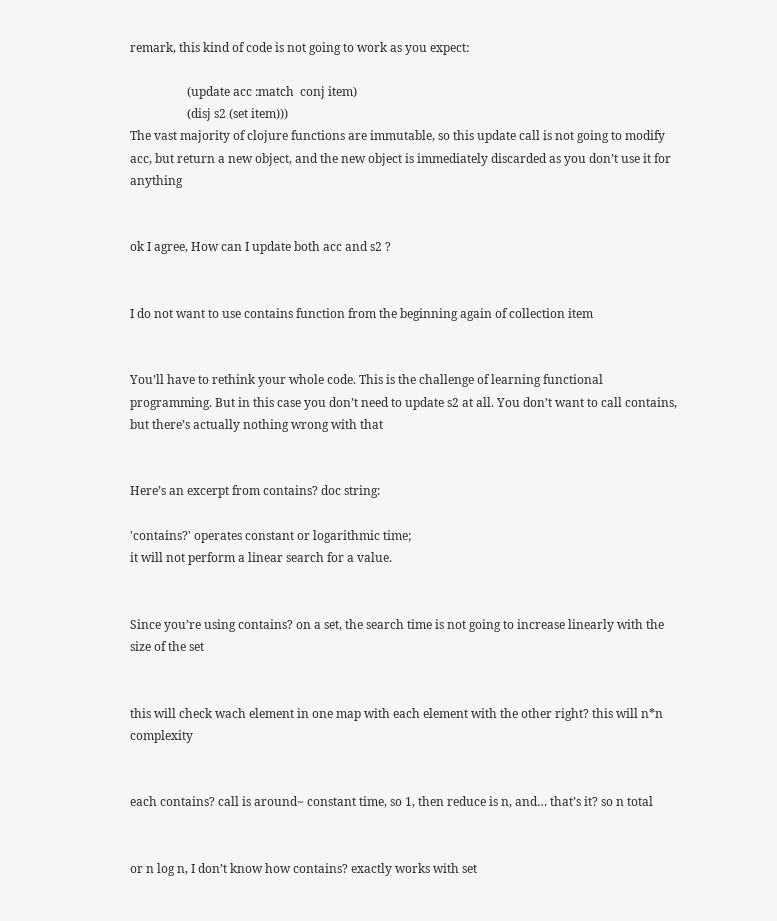remark, this kind of code is not going to work as you expect:

                   (update acc :match  conj item)
                   (disj s2 (set item)))
The vast majority of clojure functions are immutable, so this update call is not going to modify acc, but return a new object, and the new object is immediately discarded as you don’t use it for anything


ok I agree, How can I update both acc and s2 ?


I do not want to use contains function from the beginning again of collection item


You’ll have to rethink your whole code. This is the challenge of learning functional programming. But in this case you don’t need to update s2 at all. You don’t want to call contains, but there’s actually nothing wrong with that


Here’s an excerpt from contains? doc string:

'contains?' operates constant or logarithmic time;
it will not perform a linear search for a value.


Since you’re using contains? on a set, the search time is not going to increase linearly with the size of the set


this will check wach element in one map with each element with the other right? this will n*n complexity


each contains? call is around~ constant time, so 1, then reduce is n, and… that’s it? so n total


or n log n, I don’t know how contains? exactly works with set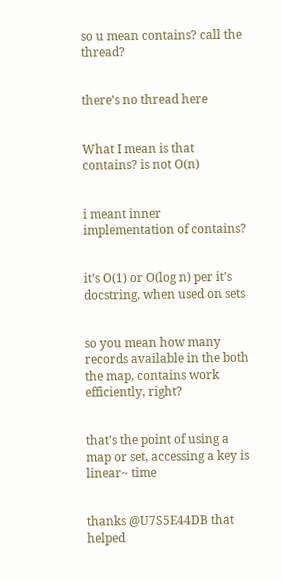so u mean contains? call the thread?


there’s no thread here


What I mean is that contains? is not O(n)


i meant inner implementation of contains?


it’s O(1) or O(log n) per it’s docstring, when used on sets


so you mean how many records available in the both the map, contains work efficiently, right?


that’s the point of using a map or set, accessing a key is linear~ time


thanks @U7S5E44DB that helped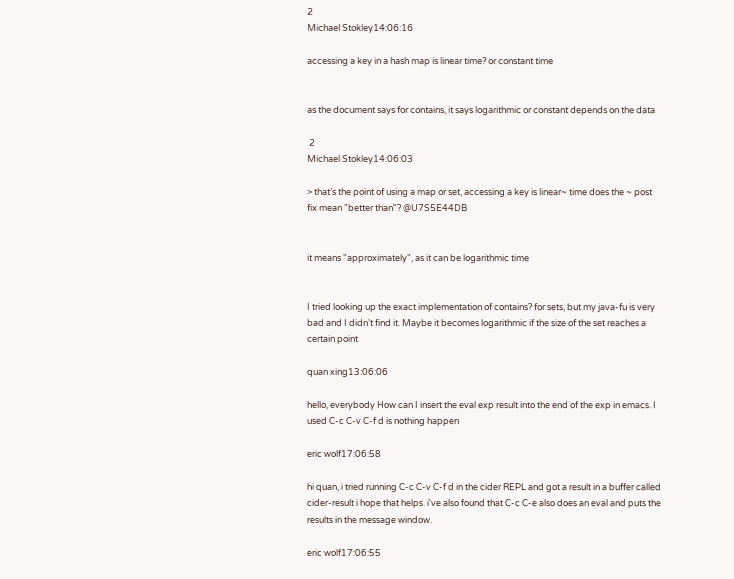2
Michael Stokley14:06:16

accessing a key in a hash map is linear time? or constant time


as the document says for contains, it says logarithmic or constant depends on the data

 2
Michael Stokley14:06:03

> that’s the point of using a map or set, accessing a key is linear~ time does the ~ post fix mean "better than"? @U7S5E44DB


it means "approximately", as it can be logarithmic time


I tried looking up the exact implementation of contains? for sets, but my java-fu is very bad and I didn't find it. Maybe it becomes logarithmic if the size of the set reaches a certain point

quan xing13:06:06

hello, everybody How can I insert the eval exp result into the end of the exp in emacs. I used C-c C-v C-f d is nothing happen

eric wolf17:06:58

hi quan, i tried running C-c C-v C-f d in the cider REPL and got a result in a buffer called cider-result i hope that helps. i've also found that C-c C-e also does an eval and puts the results in the message window.

eric wolf17:06:55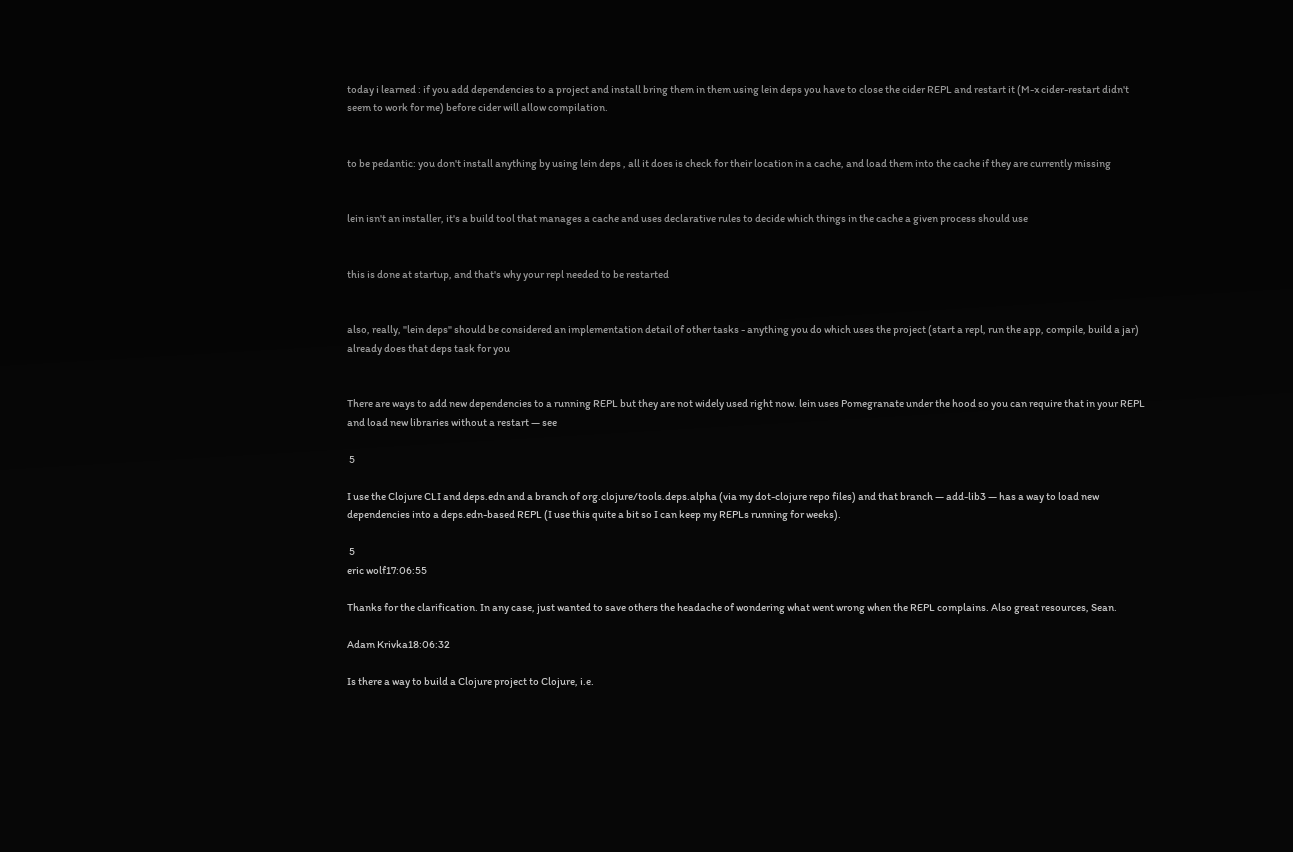today i learned : if you add dependencies to a project and install bring them in them using lein deps you have to close the cider REPL and restart it (M-x cider-restart didn't seem to work for me) before cider will allow compilation.


to be pedantic: you don't install anything by using lein deps , all it does is check for their location in a cache, and load them into the cache if they are currently missing


lein isn't an installer, it's a build tool that manages a cache and uses declarative rules to decide which things in the cache a given process should use


this is done at startup, and that's why your repl needed to be restarted


also, really, "lein deps" should be considered an implementation detail of other tasks - anything you do which uses the project (start a repl, run the app, compile, build a jar) already does that deps task for you


There are ways to add new dependencies to a running REPL but they are not widely used right now. lein uses Pomegranate under the hood so you can require that in your REPL and load new libraries without a restart — see

 5

I use the Clojure CLI and deps.edn and a branch of org.clojure/tools.deps.alpha (via my dot-clojure repo files) and that branch — add-lib3 — has a way to load new dependencies into a deps.edn-based REPL (I use this quite a bit so I can keep my REPLs running for weeks).

 5
eric wolf17:06:55

Thanks for the clarification. In any case, just wanted to save others the headache of wondering what went wrong when the REPL complains. Also great resources, Sean.

Adam Krivka18:06:32

Is there a way to build a Clojure project to Clojure, i.e.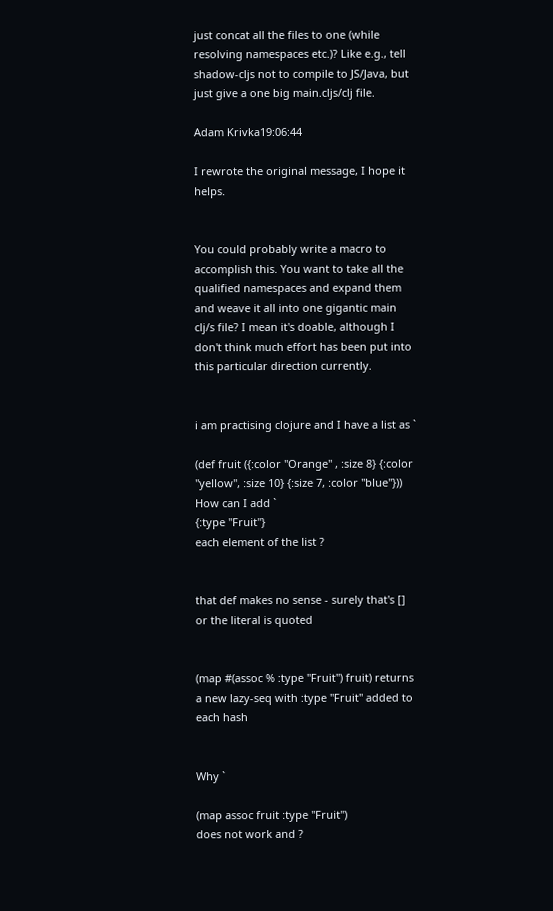just concat all the files to one (while resolving namespaces etc.)? Like e.g., tell shadow-cljs not to compile to JS/Java, but just give a one big main.cljs/clj file.

Adam Krivka19:06:44

I rewrote the original message, I hope it helps.


You could probably write a macro to accomplish this. You want to take all the qualified namespaces and expand them and weave it all into one gigantic main clj/s file? I mean it's doable, although I don't think much effort has been put into this particular direction currently.


i am practising clojure and I have a list as `

(def fruit ({:color "Orange" , :size 8} {:color "yellow", :size 10} {:size 7, :color "blue"}))
How can I add `
{:type "Fruit"}
each element of the list ?


that def makes no sense - surely that's [] or the literal is quoted


(map #(assoc % :type "Fruit") fruit) returns a new lazy-seq with :type "Fruit" added to each hash


Why `

(map assoc fruit :type "Fruit")
does not work and ?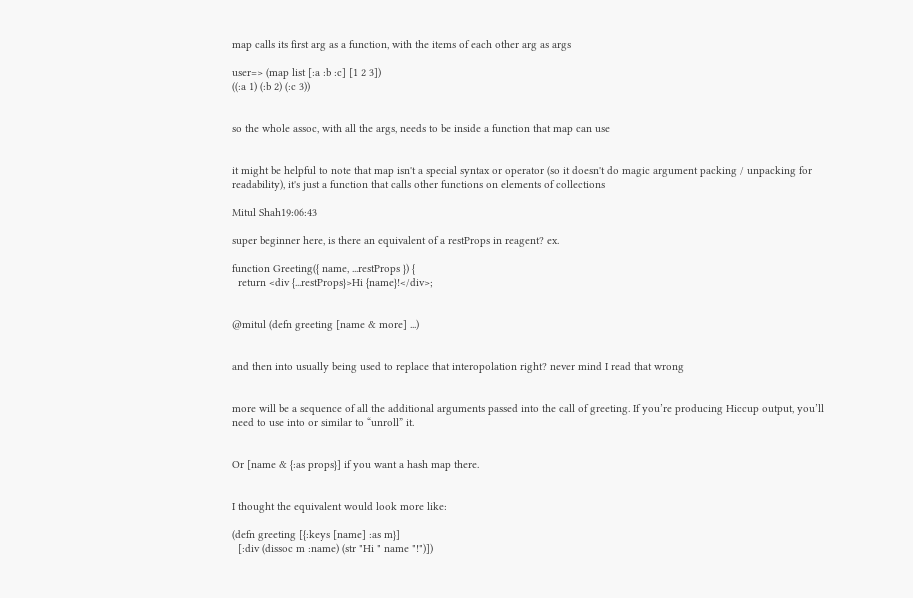map calls its first arg as a function, with the items of each other arg as args

user=> (map list [:a :b :c] [1 2 3])
((:a 1) (:b 2) (:c 3))


so the whole assoc, with all the args, needs to be inside a function that map can use


it might be helpful to note that map isn't a special syntax or operator (so it doesn't do magic argument packing / unpacking for readability), it's just a function that calls other functions on elements of collections

Mitul Shah19:06:43

super beginner here, is there an equivalent of a restProps in reagent? ex.

function Greeting({ name, ...restProps }) {
  return <div {...restProps}>Hi {name}!</div>;


@mitul (defn greeting [name & more] ...)


and then into usually being used to replace that interopolation right? never mind I read that wrong


more will be a sequence of all the additional arguments passed into the call of greeting. If you’re producing Hiccup output, you’ll need to use into or similar to “unroll” it.


Or [name & {:as props}] if you want a hash map there.


I thought the equivalent would look more like:

(defn greeting [{:keys [name] :as m}]
  [:div (dissoc m :name) (str "Hi " name "!")])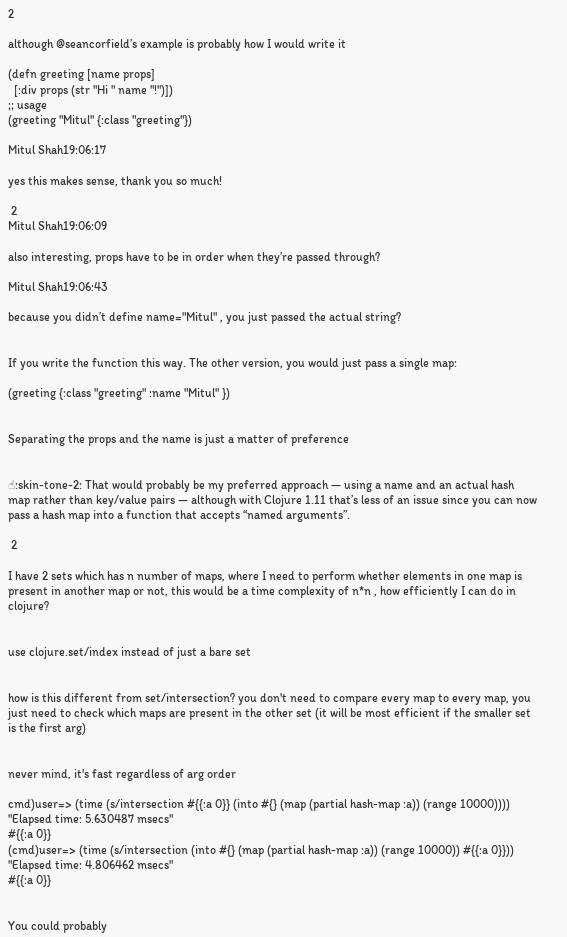2

although @seancorfield’s example is probably how I would write it

(defn greeting [name props]
  [:div props (str "Hi " name "!")])
;; usage
(greeting "Mitul" {:class "greeting"})

Mitul Shah19:06:17

yes this makes sense, thank you so much!

 2
Mitul Shah19:06:09

also interesting, props have to be in order when they’re passed through?

Mitul Shah19:06:43

because you didn’t define name="Mitul" , you just passed the actual string?


If you write the function this way. The other version, you would just pass a single map:

(greeting {:class "greeting" :name "Mitul" })


Separating the props and the name is just a matter of preference


☝:skin-tone-2: That would probably be my preferred approach — using a name and an actual hash map rather than key/value pairs — although with Clojure 1.11 that’s less of an issue since you can now pass a hash map into a function that accepts “named arguments”.

 2

I have 2 sets which has n number of maps, where I need to perform whether elements in one map is present in another map or not, this would be a time complexity of n*n , how efficiently I can do in clojure?


use clojure.set/index instead of just a bare set


how is this different from set/intersection? you don't need to compare every map to every map, you just need to check which maps are present in the other set (it will be most efficient if the smaller set is the first arg)


never mind, it's fast regardless of arg order

cmd)user=> (time (s/intersection #{{:a 0}} (into #{} (map (partial hash-map :a)) (range 10000))))
"Elapsed time: 5.630487 msecs"
#{{:a 0}}
(cmd)user=> (time (s/intersection (into #{} (map (partial hash-map :a)) (range 10000)) #{{:a 0}}))
"Elapsed time: 4.806462 msecs"
#{{:a 0}}


You could probably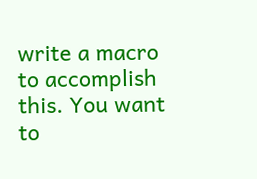write a macro to accomplish this. You want to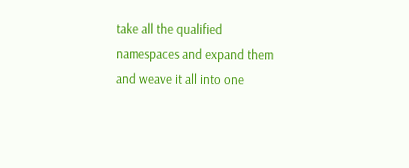take all the qualified namespaces and expand them and weave it all into one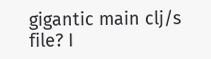gigantic main clj/s file? I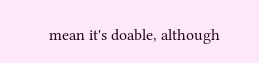mean it's doable, although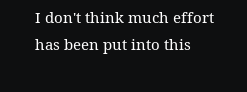I don't think much effort has been put into this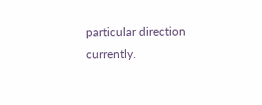particular direction currently.